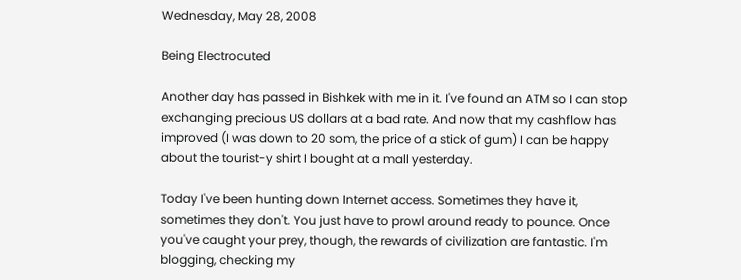Wednesday, May 28, 2008

Being Electrocuted

Another day has passed in Bishkek with me in it. I've found an ATM so I can stop exchanging precious US dollars at a bad rate. And now that my cashflow has improved (I was down to 20 som, the price of a stick of gum) I can be happy about the tourist-y shirt I bought at a mall yesterday.

Today I've been hunting down Internet access. Sometimes they have it, sometimes they don't. You just have to prowl around ready to pounce. Once you've caught your prey, though, the rewards of civilization are fantastic. I'm blogging, checking my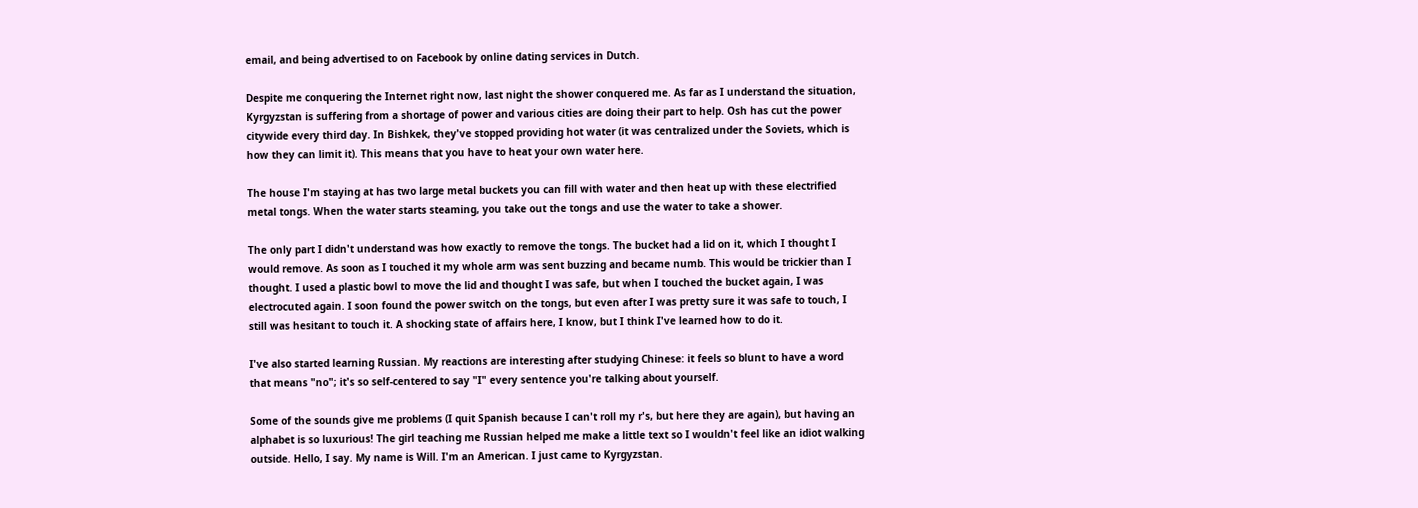email, and being advertised to on Facebook by online dating services in Dutch.

Despite me conquering the Internet right now, last night the shower conquered me. As far as I understand the situation, Kyrgyzstan is suffering from a shortage of power and various cities are doing their part to help. Osh has cut the power citywide every third day. In Bishkek, they've stopped providing hot water (it was centralized under the Soviets, which is how they can limit it). This means that you have to heat your own water here.

The house I'm staying at has two large metal buckets you can fill with water and then heat up with these electrified metal tongs. When the water starts steaming, you take out the tongs and use the water to take a shower.

The only part I didn't understand was how exactly to remove the tongs. The bucket had a lid on it, which I thought I would remove. As soon as I touched it my whole arm was sent buzzing and became numb. This would be trickier than I thought. I used a plastic bowl to move the lid and thought I was safe, but when I touched the bucket again, I was electrocuted again. I soon found the power switch on the tongs, but even after I was pretty sure it was safe to touch, I still was hesitant to touch it. A shocking state of affairs here, I know, but I think I've learned how to do it.

I've also started learning Russian. My reactions are interesting after studying Chinese: it feels so blunt to have a word that means "no"; it's so self-centered to say "I" every sentence you're talking about yourself.

Some of the sounds give me problems (I quit Spanish because I can't roll my r's, but here they are again), but having an alphabet is so luxurious! The girl teaching me Russian helped me make a little text so I wouldn't feel like an idiot walking outside. Hello, I say. My name is Will. I'm an American. I just came to Kyrgyzstan.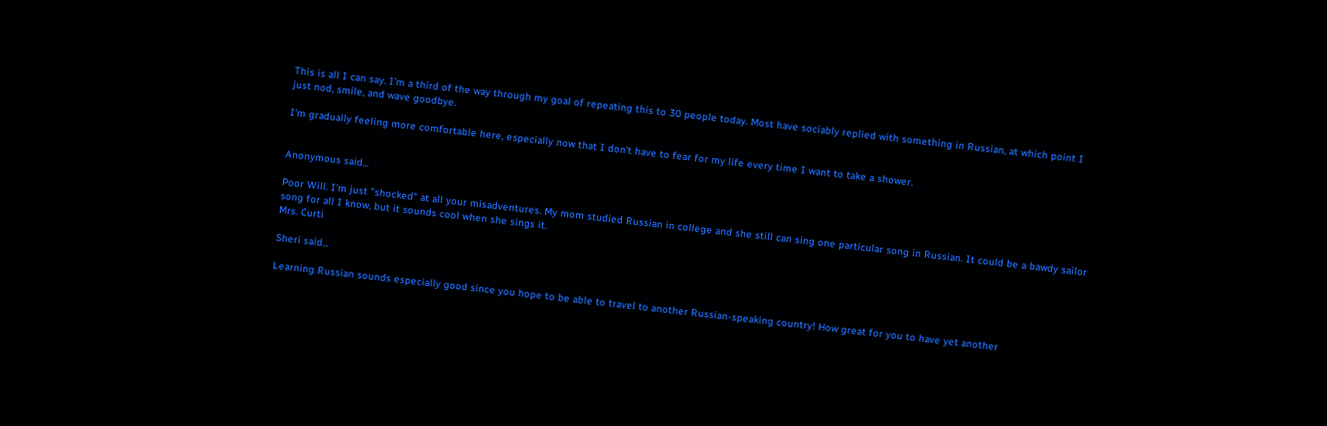This is all I can say. I'm a third of the way through my goal of repeating this to 30 people today. Most have sociably replied with something in Russian, at which point I just nod, smile, and wave goodbye.

I'm gradually feeling more comfortable here, especially now that I don't have to fear for my life every time I want to take a shower.


Anonymous said...

Poor Will. I'm just "shocked" at all your misadventures. My mom studied Russian in college and she still can sing one particular song in Russian. It could be a bawdy sailor song for all I know, but it sounds cool when she sings it.
Mrs. Curti

Sheri said...

Learning Russian sounds especially good since you hope to be able to travel to another Russian-speaking country! How great for you to have yet another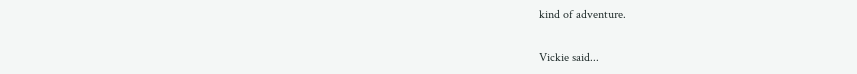kind of adventure.

Vickie said...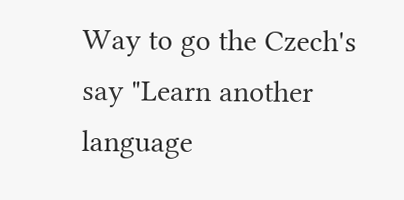Way to go the Czech's say "Learn another language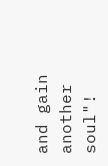and gain another soul"!